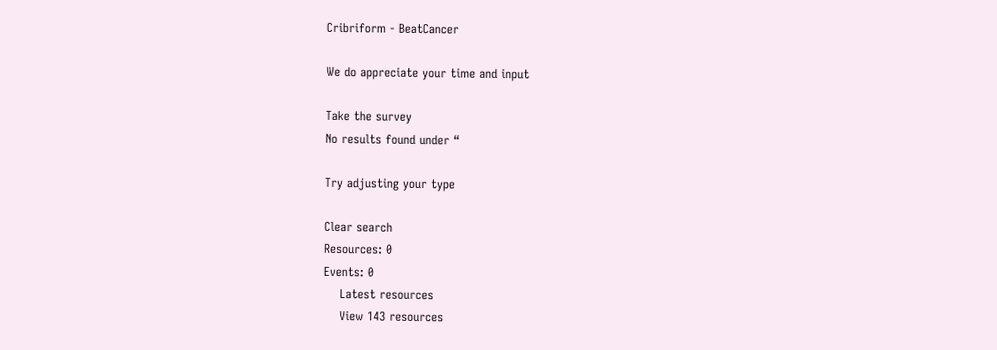Cribriform - BeatCancer

We do appreciate your time and input

Take the survey
No results found under “

Try adjusting your type

Clear search
Resources: 0
Events: 0
    Latest resources
    View 143 resources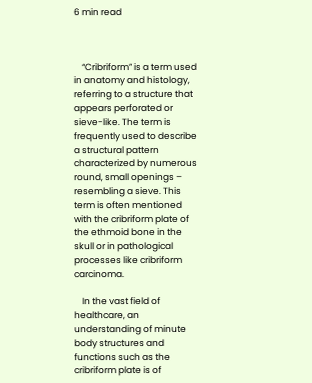6 min read



    “Cribriform” is a term used in anatomy and histology, referring to a structure that appears perforated or sieve-like. The term is frequently used to describe a structural pattern characterized by numerous round, small openings – resembling a sieve. This term is often mentioned with the cribriform plate of the ethmoid bone in the skull or in pathological processes like cribriform carcinoma.

    In the vast field of healthcare, an understanding of minute body structures and functions such as the cribriform plate is of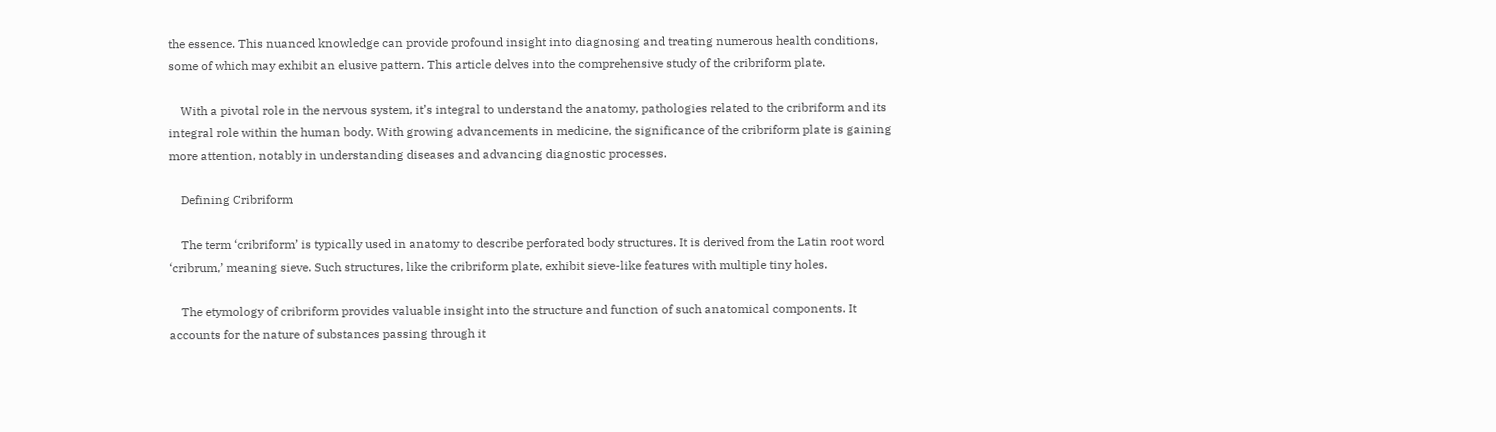the essence. This nuanced knowledge can provide profound insight into diagnosing and treating numerous health conditions, some of which may exhibit an elusive pattern. This article delves into the comprehensive study of the cribriform plate.

    With a pivotal role in the nervous system, it’s integral to understand the anatomy, pathologies related to the cribriform and its integral role within the human body. With growing advancements in medicine, the significance of the cribriform plate is gaining more attention, notably in understanding diseases and advancing diagnostic processes.

    Defining Cribriform

    The term ‘cribriform’ is typically used in anatomy to describe perforated body structures. It is derived from the Latin root word ‘cribrum,’ meaning sieve. Such structures, like the cribriform plate, exhibit sieve-like features with multiple tiny holes.

    The etymology of cribriform provides valuable insight into the structure and function of such anatomical components. It accounts for the nature of substances passing through it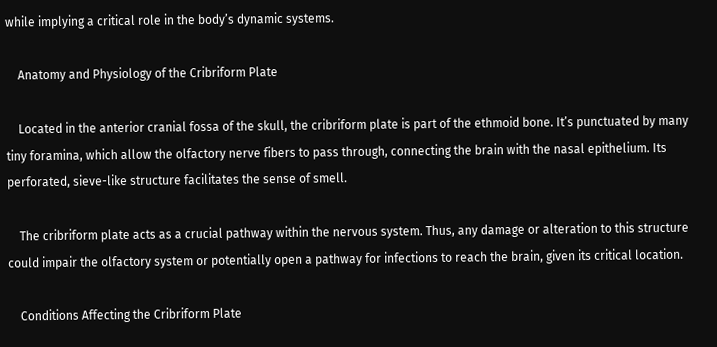while implying a critical role in the body’s dynamic systems.

    Anatomy and Physiology of the Cribriform Plate

    Located in the anterior cranial fossa of the skull, the cribriform plate is part of the ethmoid bone. It’s punctuated by many tiny foramina, which allow the olfactory nerve fibers to pass through, connecting the brain with the nasal epithelium. Its perforated, sieve-like structure facilitates the sense of smell.

    The cribriform plate acts as a crucial pathway within the nervous system. Thus, any damage or alteration to this structure could impair the olfactory system or potentially open a pathway for infections to reach the brain, given its critical location.

    Conditions Affecting the Cribriform Plate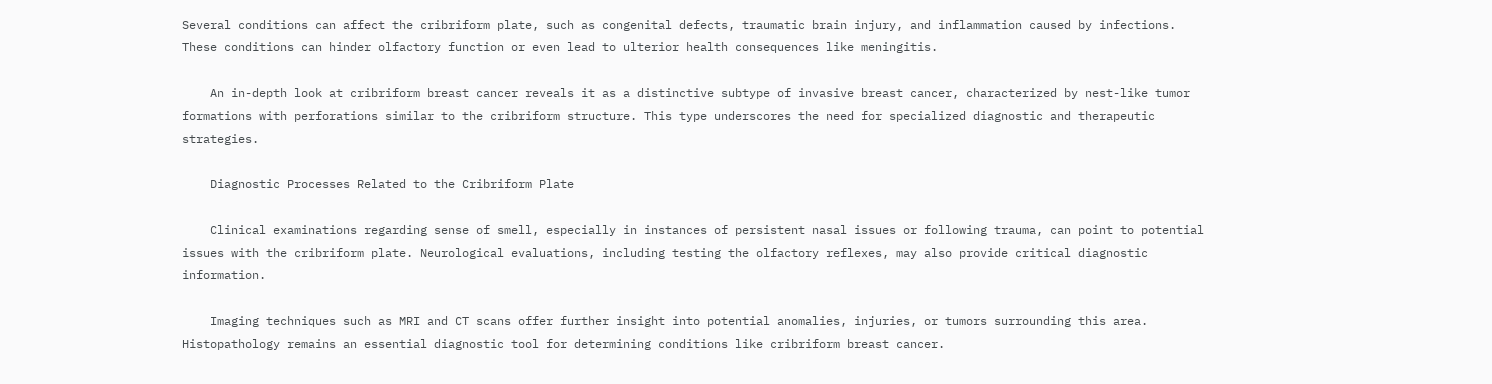Several conditions can affect the cribriform plate, such as congenital defects, traumatic brain injury, and inflammation caused by infections. These conditions can hinder olfactory function or even lead to ulterior health consequences like meningitis.

    An in-depth look at cribriform breast cancer reveals it as a distinctive subtype of invasive breast cancer, characterized by nest-like tumor formations with perforations similar to the cribriform structure. This type underscores the need for specialized diagnostic and therapeutic strategies.

    Diagnostic Processes Related to the Cribriform Plate

    Clinical examinations regarding sense of smell, especially in instances of persistent nasal issues or following trauma, can point to potential issues with the cribriform plate. Neurological evaluations, including testing the olfactory reflexes, may also provide critical diagnostic information.

    Imaging techniques such as MRI and CT scans offer further insight into potential anomalies, injuries, or tumors surrounding this area. Histopathology remains an essential diagnostic tool for determining conditions like cribriform breast cancer.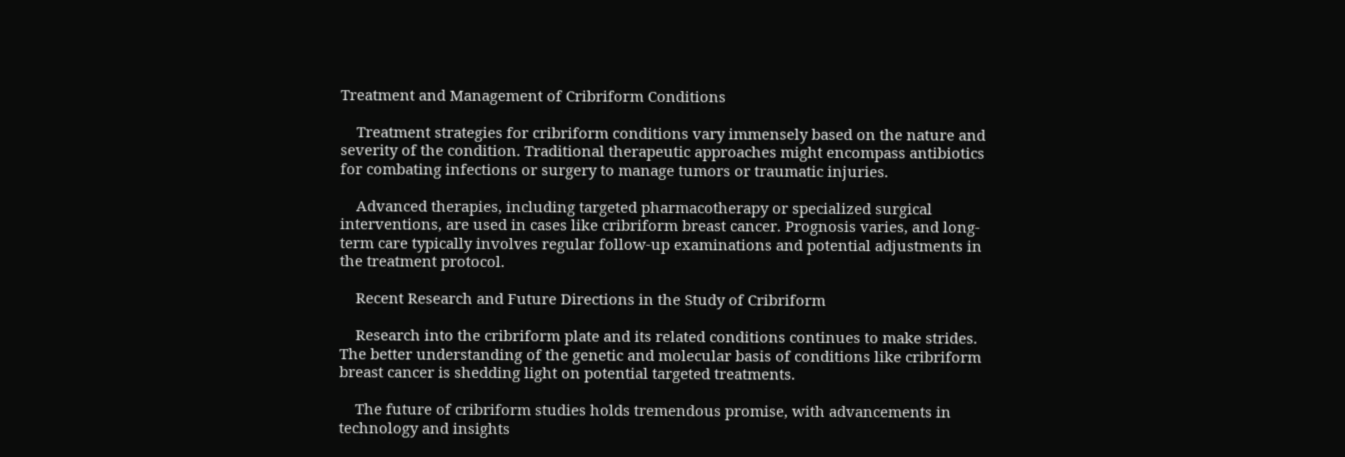Treatment and Management of Cribriform Conditions

    Treatment strategies for cribriform conditions vary immensely based on the nature and severity of the condition. Traditional therapeutic approaches might encompass antibiotics for combating infections or surgery to manage tumors or traumatic injuries.

    Advanced therapies, including targeted pharmacotherapy or specialized surgical interventions, are used in cases like cribriform breast cancer. Prognosis varies, and long-term care typically involves regular follow-up examinations and potential adjustments in the treatment protocol.

    Recent Research and Future Directions in the Study of Cribriform

    Research into the cribriform plate and its related conditions continues to make strides. The better understanding of the genetic and molecular basis of conditions like cribriform breast cancer is shedding light on potential targeted treatments.

    The future of cribriform studies holds tremendous promise, with advancements in technology and insights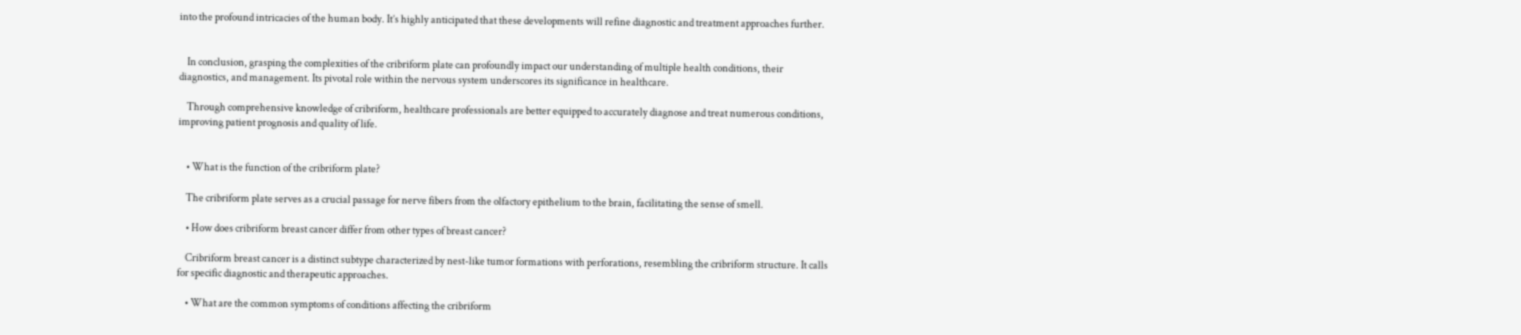into the profound intricacies of the human body. It’s highly anticipated that these developments will refine diagnostic and treatment approaches further.


    In conclusion, grasping the complexities of the cribriform plate can profoundly impact our understanding of multiple health conditions, their diagnostics, and management. Its pivotal role within the nervous system underscores its significance in healthcare.

    Through comprehensive knowledge of cribriform, healthcare professionals are better equipped to accurately diagnose and treat numerous conditions, improving patient prognosis and quality of life.


    • What is the function of the cribriform plate?

    The cribriform plate serves as a crucial passage for nerve fibers from the olfactory epithelium to the brain, facilitating the sense of smell.

    • How does cribriform breast cancer differ from other types of breast cancer?

    Cribriform breast cancer is a distinct subtype characterized by nest-like tumor formations with perforations, resembling the cribriform structure. It calls for specific diagnostic and therapeutic approaches.

    • What are the common symptoms of conditions affecting the cribriform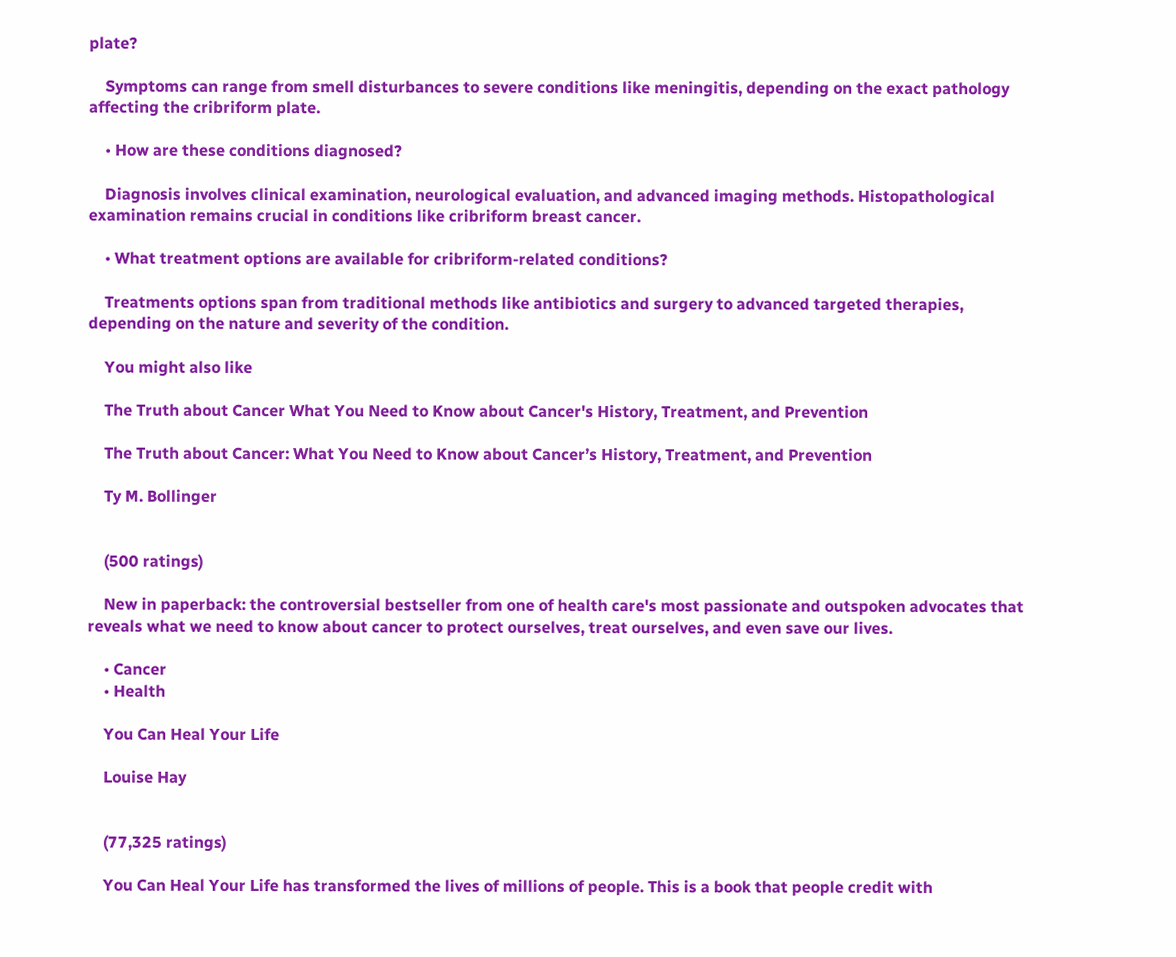plate?

    Symptoms can range from smell disturbances to severe conditions like meningitis, depending on the exact pathology affecting the cribriform plate.

    • How are these conditions diagnosed?

    Diagnosis involves clinical examination, neurological evaluation, and advanced imaging methods. Histopathological examination remains crucial in conditions like cribriform breast cancer.

    • What treatment options are available for cribriform-related conditions?

    Treatments options span from traditional methods like antibiotics and surgery to advanced targeted therapies, depending on the nature and severity of the condition.

    You might also like

    The Truth about Cancer What You Need to Know about Cancer's History, Treatment, and Prevention

    The Truth about Cancer: What You Need to Know about Cancer’s History, Treatment, and Prevention

    Ty M. Bollinger


    (500 ratings)

    New in paperback: the controversial bestseller from one of health care's most passionate and outspoken advocates that reveals what we need to know about cancer to protect ourselves, treat ourselves, and even save our lives.

    • Cancer
    • Health

    You Can Heal Your Life

    Louise Hay


    (77,325 ratings)

    You Can Heal Your Life has transformed the lives of millions of people. This is a book that people credit with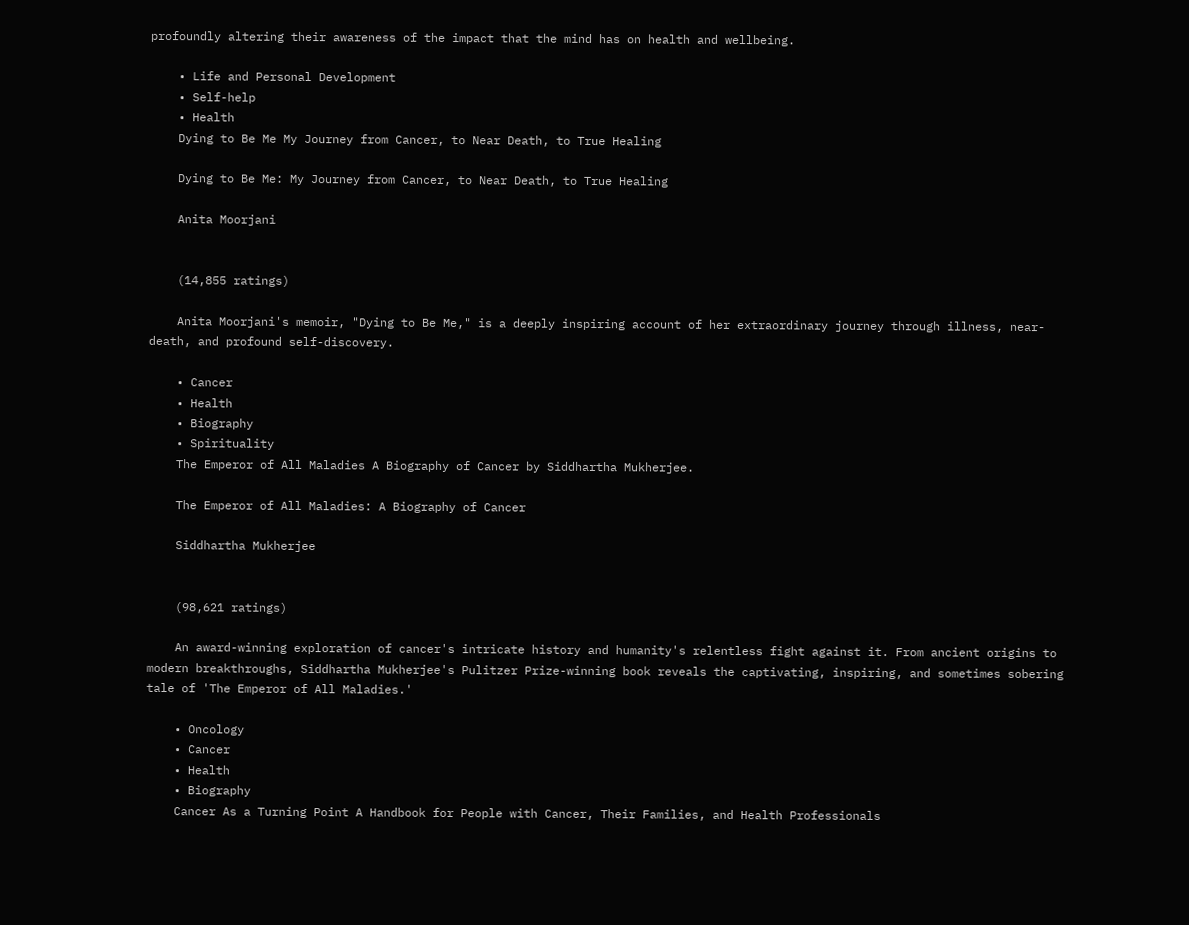profoundly altering their awareness of the impact that the mind has on health and wellbeing.

    • Life and Personal Development
    • Self-help
    • Health
    Dying to Be Me My Journey from Cancer, to Near Death, to True Healing

    Dying to Be Me: My Journey from Cancer, to Near Death, to True Healing

    Anita Moorjani


    (14,855 ratings)

    Anita Moorjani's memoir, "Dying to Be Me," is a deeply inspiring account of her extraordinary journey through illness, near-death, and profound self-discovery.

    • Cancer
    • Health
    • Biography
    • Spirituality
    The Emperor of All Maladies A Biography of Cancer by Siddhartha Mukherjee.

    The Emperor of All Maladies: A Biography of Cancer

    Siddhartha Mukherjee


    (98,621 ratings)

    An award-winning exploration of cancer's intricate history and humanity's relentless fight against it. From ancient origins to modern breakthroughs, Siddhartha Mukherjee's Pulitzer Prize-winning book reveals the captivating, inspiring, and sometimes sobering tale of 'The Emperor of All Maladies.'

    • Oncology
    • Cancer
    • Health
    • Biography
    Cancer As a Turning Point A Handbook for People with Cancer, Their Families, and Health Professionals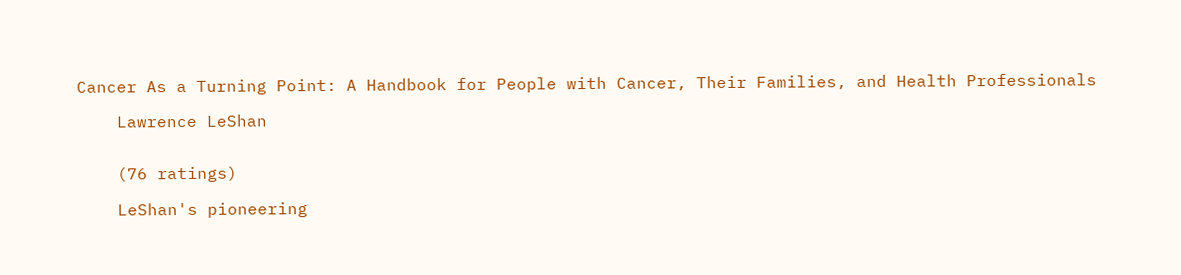Cancer As a Turning Point: A Handbook for People with Cancer, Their Families, and Health Professionals

    Lawrence LeShan


    (76 ratings)

    LeShan's pioneering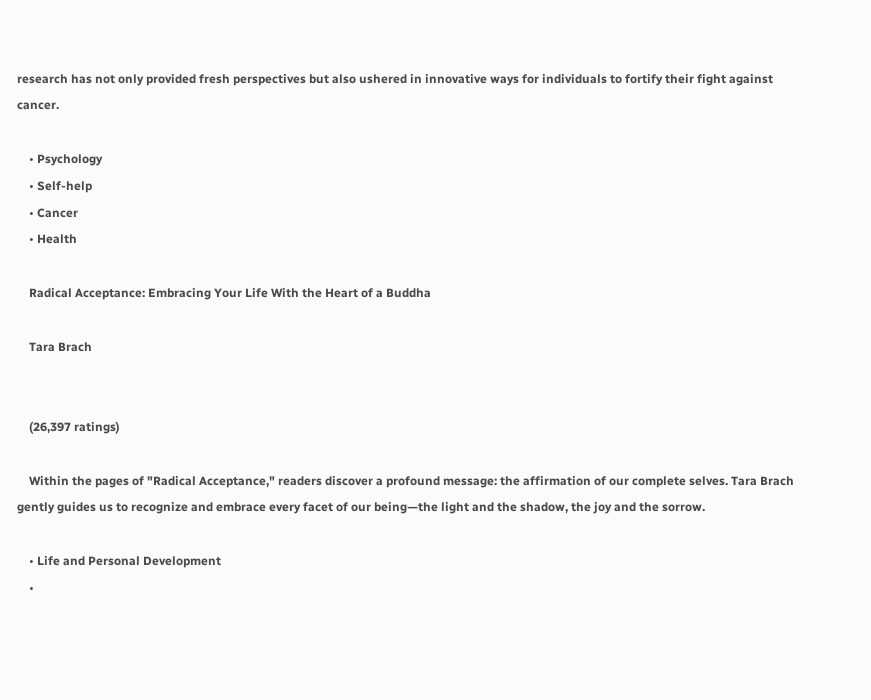research has not only provided fresh perspectives but also ushered in innovative ways for individuals to fortify their fight against cancer.

    • Psychology
    • Self-help
    • Cancer
    • Health

    Radical Acceptance: Embracing Your Life With the Heart of a Buddha

    Tara Brach


    (26,397 ratings)

    Within the pages of "Radical Acceptance," readers discover a profound message: the affirmation of our complete selves. Tara Brach gently guides us to recognize and embrace every facet of our being—the light and the shadow, the joy and the sorrow.

    • Life and Personal Development
    •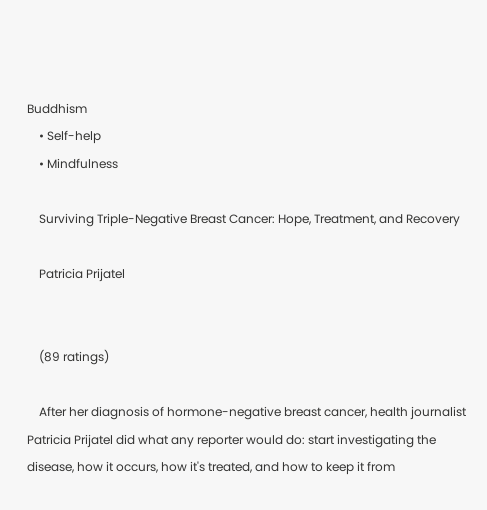Buddhism
    • Self-help
    • Mindfulness

    Surviving Triple-Negative Breast Cancer: Hope, Treatment, and Recovery

    Patricia Prijatel


    (89 ratings)

    After her diagnosis of hormone-negative breast cancer, health journalist Patricia Prijatel did what any reporter would do: start investigating the disease, how it occurs, how it's treated, and how to keep it from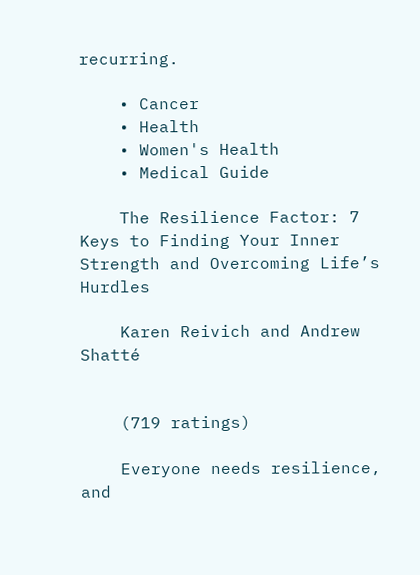recurring.

    • Cancer
    • Health
    • Women's Health
    • Medical Guide

    The Resilience Factor: 7 Keys to Finding Your Inner Strength and Overcoming Life’s Hurdles

    Karen Reivich and Andrew Shatté


    (719 ratings)

    Everyone needs resilience, and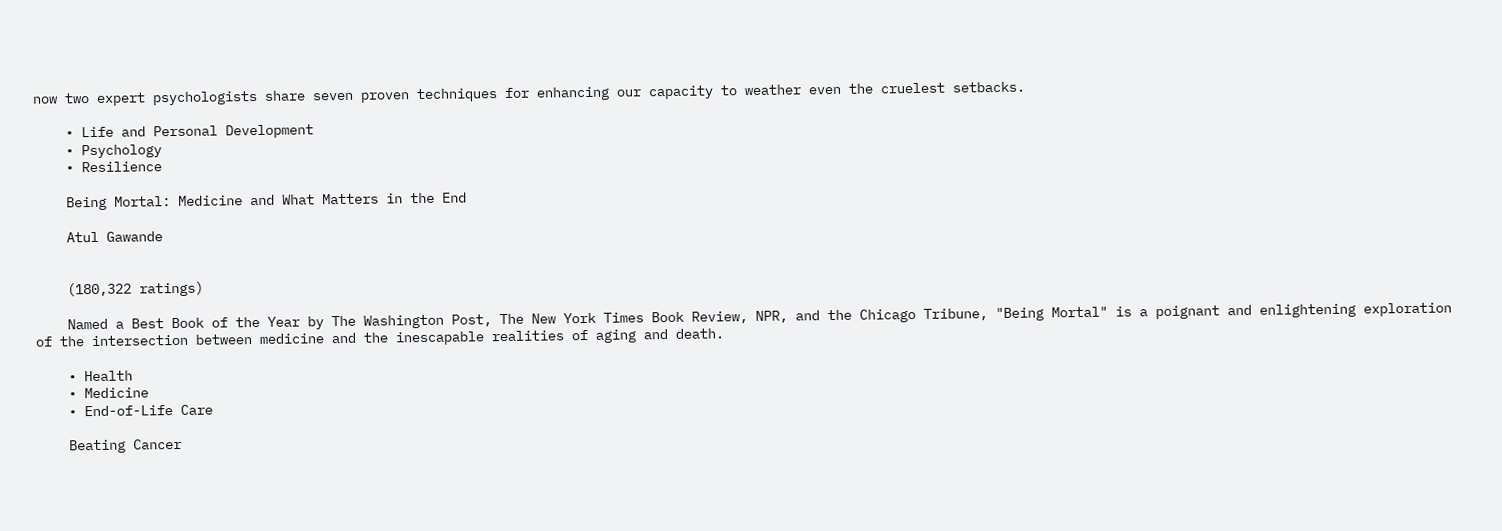now two expert psychologists share seven proven techniques for enhancing our capacity to weather even the cruelest setbacks.

    • Life and Personal Development
    • Psychology
    • Resilience

    Being Mortal: Medicine and What Matters in the End

    Atul Gawande


    (180,322 ratings)

    Named a Best Book of the Year by The Washington Post, The New York Times Book Review, NPR, and the Chicago Tribune, "Being Mortal" is a poignant and enlightening exploration of the intersection between medicine and the inescapable realities of aging and death.

    • Health
    • Medicine
    • End-of-Life Care

    Beating Cancer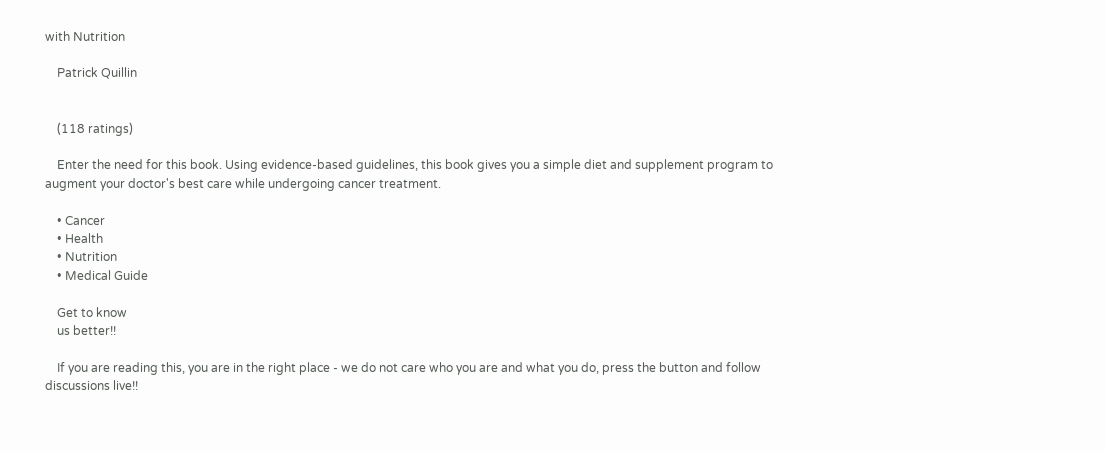with Nutrition

    Patrick Quillin


    (118 ratings)

    Enter the need for this book. Using evidence-based guidelines, this book gives you a simple diet and supplement program to augment your doctor's best care while undergoing cancer treatment.

    • Cancer
    • Health
    • Nutrition
    • Medical Guide

    Get to know
    us better!!

    If you are reading this, you are in the right place - we do not care who you are and what you do, press the button and follow discussions live!!